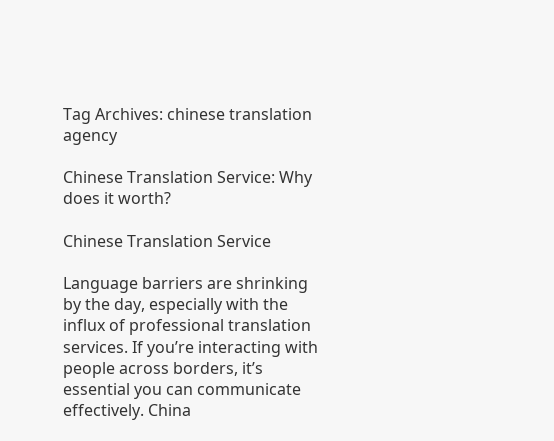Tag Archives: chinese translation agency

Chinese Translation Service: Why does it worth?

Chinese Translation Service

Language barriers are shrinking by the day, especially with the influx of professional translation services. If you’re interacting with people across borders, it’s essential you can communicate effectively. China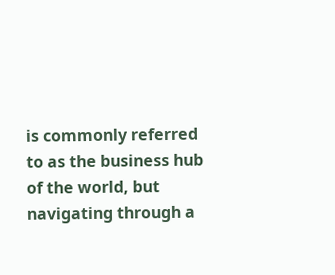is commonly referred to as the business hub of the world, but navigating through a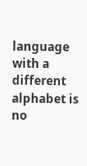language with a different alphabet is no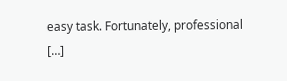easy task. Fortunately, professional […]